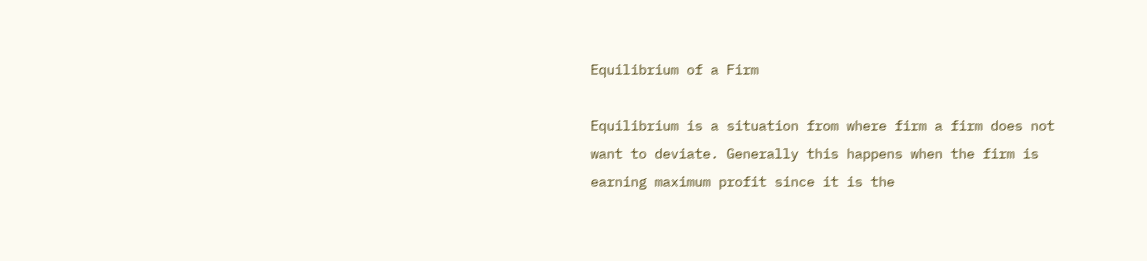Equilibrium of a Firm

Equilibrium is a situation from where firm a firm does not want to deviate. Generally this happens when the firm is earning maximum profit since it is the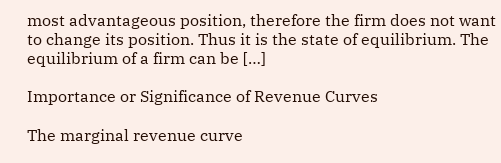most advantageous position, therefore the firm does not want to change its position. Thus it is the state of equilibrium. The equilibrium of a firm can be […]

Importance or Significance of Revenue Curves

The marginal revenue curve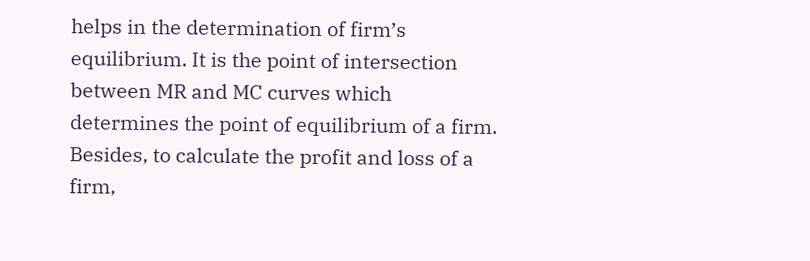helps in the determination of firm’s equilibrium. It is the point of intersection between MR and MC curves which determines the point of equilibrium of a firm. Besides, to calculate the profit and loss of a firm,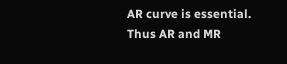AR curve is essential. Thus AR and MR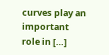curves play an important role in […]